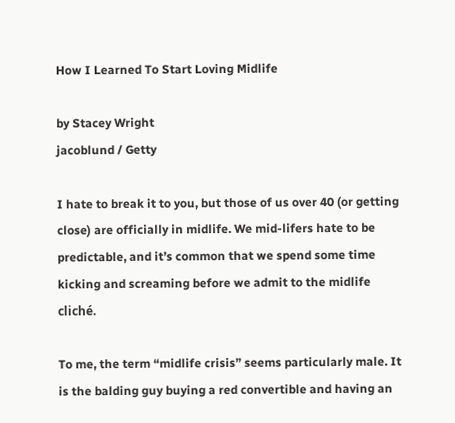How I Learned To Start Loving Midlife

by Stacey Wright
jacoblund / Getty

I hate to break it to you, but those of us over 40 (or getting close) are officially in midlife. We mid-lifers hate to be predictable, and it’s common that we spend some time kicking and screaming before we admit to the midlife cliché.

To me, the term “midlife crisis” seems particularly male. It is the balding guy buying a red convertible and having an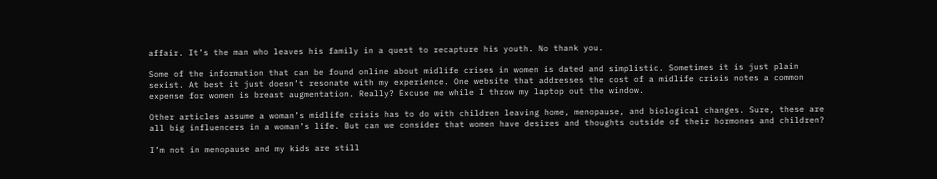affair. It’s the man who leaves his family in a quest to recapture his youth. No thank you.

Some of the information that can be found online about midlife crises in women is dated and simplistic. Sometimes it is just plain sexist. At best it just doesn’t resonate with my experience. One website that addresses the cost of a midlife crisis notes a common expense for women is breast augmentation. Really? Excuse me while I throw my laptop out the window.

Other articles assume a woman’s midlife crisis has to do with children leaving home, menopause, and biological changes. Sure, these are all big influencers in a woman’s life. But can we consider that women have desires and thoughts outside of their hormones and children?

I’m not in menopause and my kids are still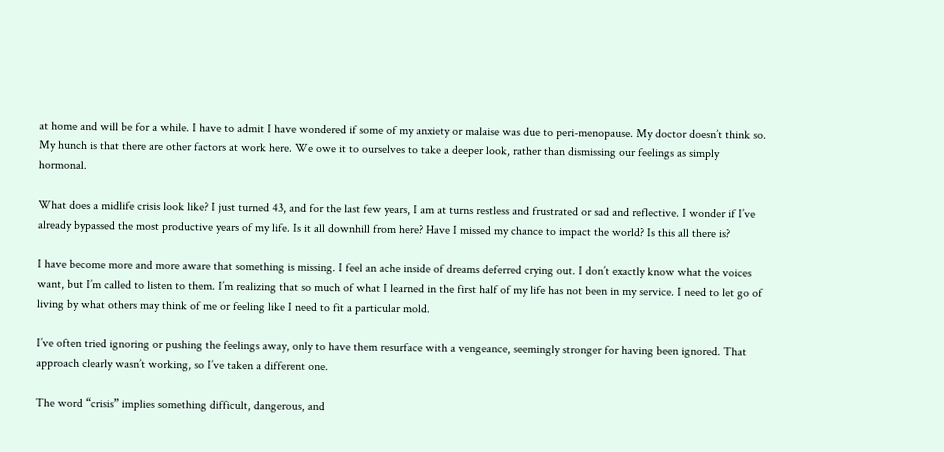at home and will be for a while. I have to admit I have wondered if some of my anxiety or malaise was due to peri-menopause. My doctor doesn’t think so. My hunch is that there are other factors at work here. We owe it to ourselves to take a deeper look, rather than dismissing our feelings as simply hormonal.

What does a midlife crisis look like? I just turned 43, and for the last few years, I am at turns restless and frustrated or sad and reflective. I wonder if I’ve already bypassed the most productive years of my life. Is it all downhill from here? Have I missed my chance to impact the world? Is this all there is?

I have become more and more aware that something is missing. I feel an ache inside of dreams deferred crying out. I don’t exactly know what the voices want, but I’m called to listen to them. I’m realizing that so much of what I learned in the first half of my life has not been in my service. I need to let go of living by what others may think of me or feeling like I need to fit a particular mold.

I’ve often tried ignoring or pushing the feelings away, only to have them resurface with a vengeance, seemingly stronger for having been ignored. That approach clearly wasn’t working, so I’ve taken a different one.

The word “crisis” implies something difficult, dangerous, and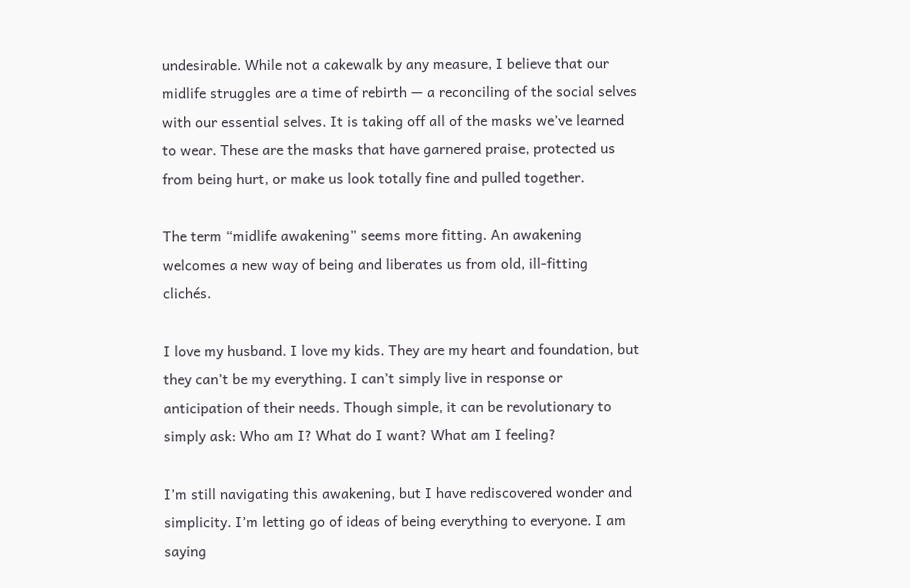undesirable. While not a cakewalk by any measure, I believe that our midlife struggles are a time of rebirth — a reconciling of the social selves with our essential selves. It is taking off all of the masks we’ve learned to wear. These are the masks that have garnered praise, protected us from being hurt, or make us look totally fine and pulled together.

The term “midlife awakening” seems more fitting. An awakening welcomes a new way of being and liberates us from old, ill-fitting clichés.

I love my husband. I love my kids. They are my heart and foundation, but they can’t be my everything. I can’t simply live in response or anticipation of their needs. Though simple, it can be revolutionary to simply ask: Who am I? What do I want? What am I feeling?

I’m still navigating this awakening, but I have rediscovered wonder and simplicity. I’m letting go of ideas of being everything to everyone. I am saying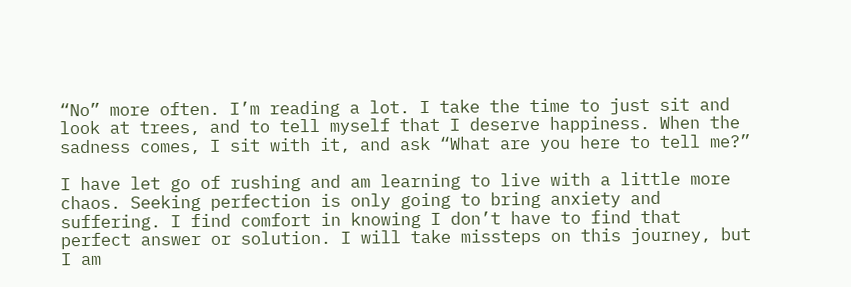“No” more often. I’m reading a lot. I take the time to just sit and look at trees, and to tell myself that I deserve happiness. When the sadness comes, I sit with it, and ask “What are you here to tell me?”

I have let go of rushing and am learning to live with a little more chaos. Seeking perfection is only going to bring anxiety and suffering. I find comfort in knowing I don’t have to find that perfect answer or solution. I will take missteps on this journey, but I am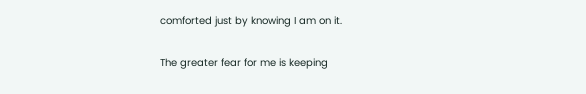comforted just by knowing I am on it.

The greater fear for me is keeping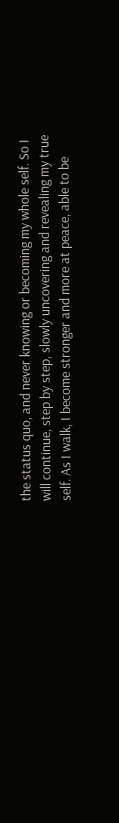the status quo, and never knowing or becoming my whole self. So I will continue, step by step, slowly uncovering and revealing my true self. As I walk, I become stronger and more at peace, able to be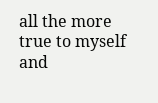all the more true to myself and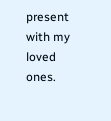present with my loved ones.